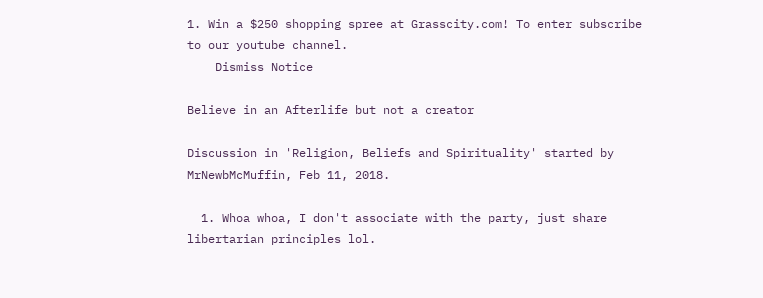1. Win a $250 shopping spree at Grasscity.com! To enter subscribe to our youtube channel.
    Dismiss Notice

Believe in an Afterlife but not a creator

Discussion in 'Religion, Beliefs and Spirituality' started by MrNewbMcMuffin, Feb 11, 2018.

  1. Whoa whoa, I don't associate with the party, just share libertarian principles lol.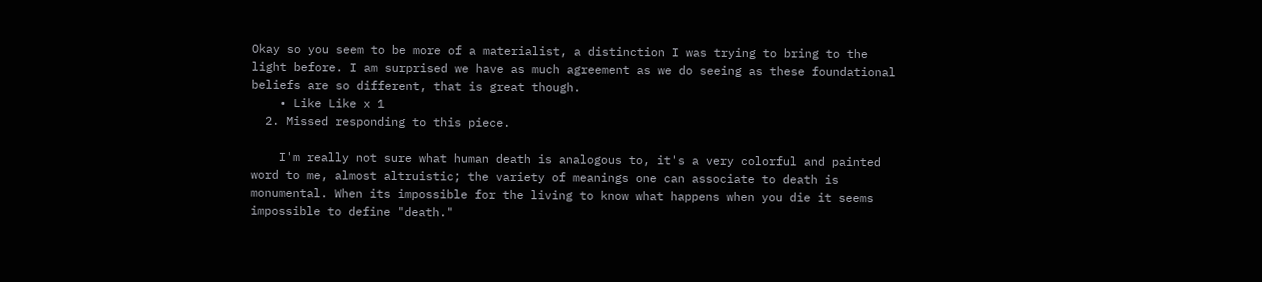Okay so you seem to be more of a materialist, a distinction I was trying to bring to the light before. I am surprised we have as much agreement as we do seeing as these foundational beliefs are so different, that is great though.
    • Like Like x 1
  2. Missed responding to this piece.

    I'm really not sure what human death is analogous to, it's a very colorful and painted word to me, almost altruistic; the variety of meanings one can associate to death is monumental. When its impossible for the living to know what happens when you die it seems impossible to define "death."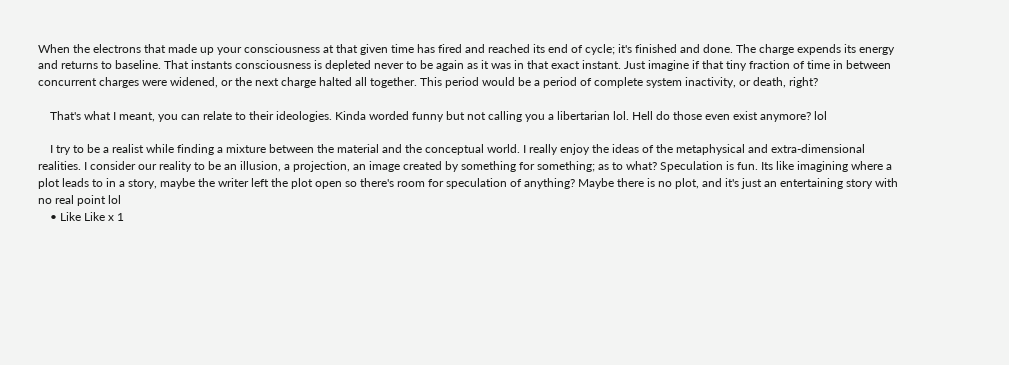When the electrons that made up your consciousness at that given time has fired and reached its end of cycle; it's finished and done. The charge expends its energy and returns to baseline. That instants consciousness is depleted never to be again as it was in that exact instant. Just imagine if that tiny fraction of time in between concurrent charges were widened, or the next charge halted all together. This period would be a period of complete system inactivity, or death, right?

    That's what I meant, you can relate to their ideologies. Kinda worded funny but not calling you a libertarian lol. Hell do those even exist anymore? lol

    I try to be a realist while finding a mixture between the material and the conceptual world. I really enjoy the ideas of the metaphysical and extra-dimensional realities. I consider our reality to be an illusion, a projection, an image created by something for something; as to what? Speculation is fun. Its like imagining where a plot leads to in a story, maybe the writer left the plot open so there's room for speculation of anything? Maybe there is no plot, and it's just an entertaining story with no real point lol
    • Like Like x 1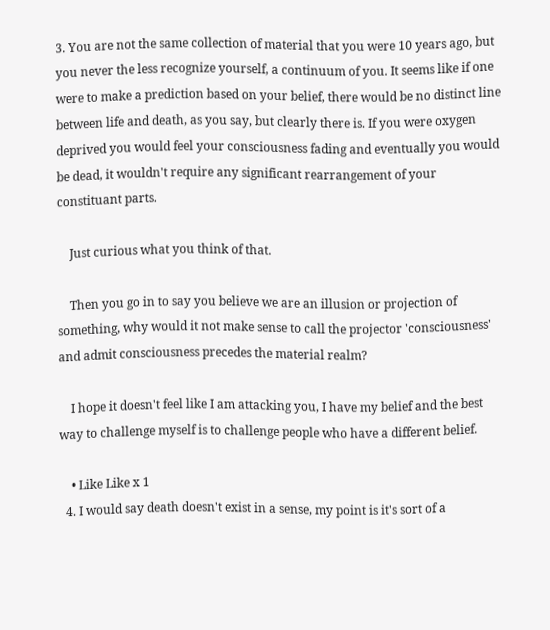3. You are not the same collection of material that you were 10 years ago, but you never the less recognize yourself, a continuum of you. It seems like if one were to make a prediction based on your belief, there would be no distinct line between life and death, as you say, but clearly there is. If you were oxygen deprived you would feel your consciousness fading and eventually you would be dead, it wouldn't require any significant rearrangement of your constituant parts.

    Just curious what you think of that.

    Then you go in to say you believe we are an illusion or projection of something, why would it not make sense to call the projector 'consciousness' and admit consciousness precedes the material realm?

    I hope it doesn't feel like I am attacking you, I have my belief and the best way to challenge myself is to challenge people who have a different belief.

    • Like Like x 1
  4. I would say death doesn't exist in a sense, my point is it's sort of a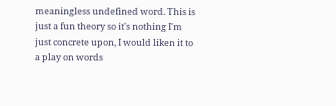meaningless undefined word. This is just a fun theory so it's nothing I'm just concrete upon, I would liken it to a play on words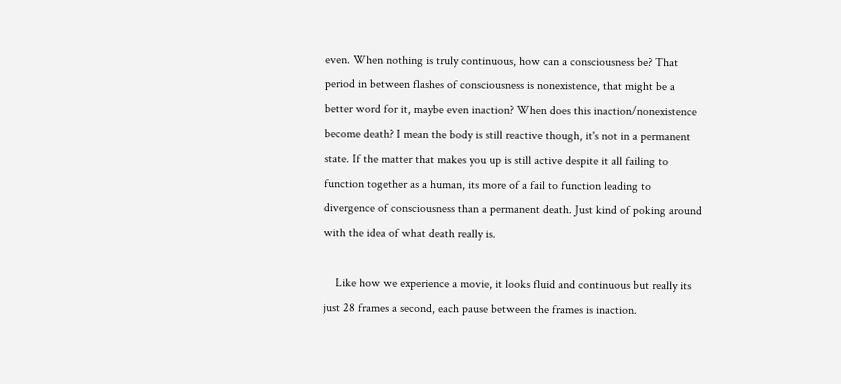even. When nothing is truly continuous, how can a consciousness be? That period in between flashes of consciousness is nonexistence, that might be a better word for it, maybe even inaction? When does this inaction/nonexistence become death? I mean the body is still reactive though, it's not in a permanent state. If the matter that makes you up is still active despite it all failing to function together as a human, its more of a fail to function leading to divergence of consciousness than a permanent death. Just kind of poking around with the idea of what death really is.

    Like how we experience a movie, it looks fluid and continuous but really its just 28 frames a second, each pause between the frames is inaction.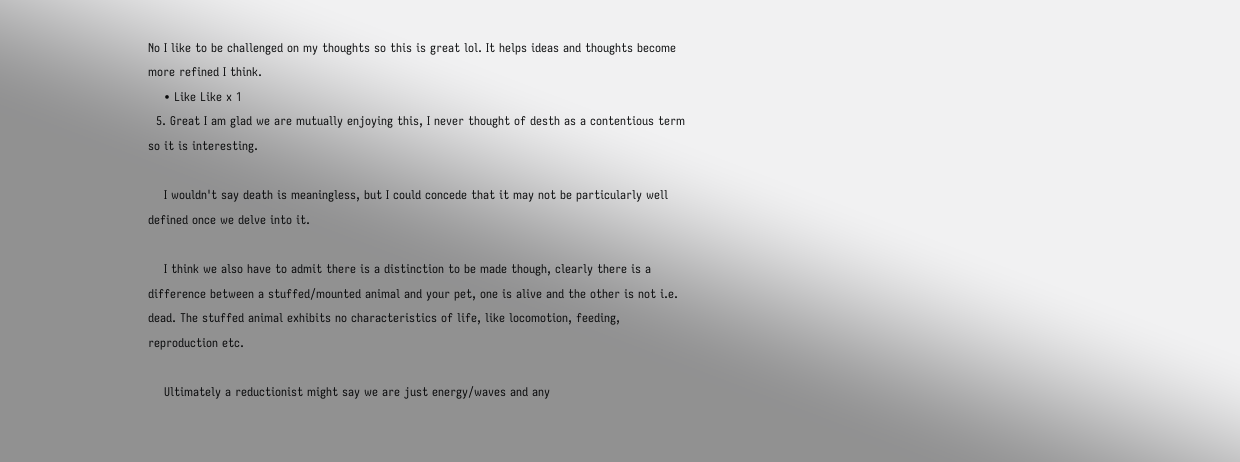No I like to be challenged on my thoughts so this is great lol. It helps ideas and thoughts become more refined I think.
    • Like Like x 1
  5. Great I am glad we are mutually enjoying this, I never thought of desth as a contentious term so it is interesting.

    I wouldn't say death is meaningless, but I could concede that it may not be particularly well defined once we delve into it.

    I think we also have to admit there is a distinction to be made though, clearly there is a difference between a stuffed/mounted animal and your pet, one is alive and the other is not i.e. dead. The stuffed animal exhibits no characteristics of life, like locomotion, feeding, reproduction etc.

    Ultimately a reductionist might say we are just energy/waves and any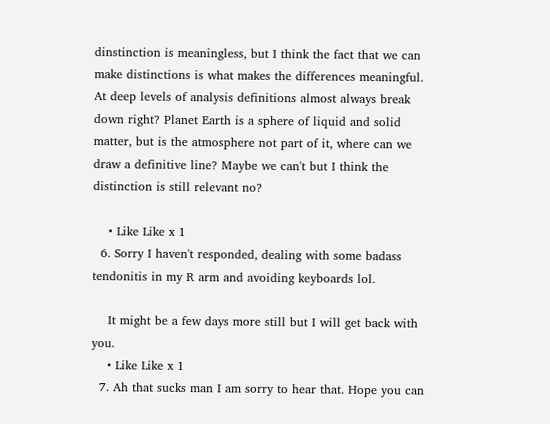dinstinction is meaningless, but I think the fact that we can make distinctions is what makes the differences meaningful. At deep levels of analysis definitions almost always break down right? Planet Earth is a sphere of liquid and solid matter, but is the atmosphere not part of it, where can we draw a definitive line? Maybe we can't but I think the distinction is still relevant no?

    • Like Like x 1
  6. Sorry I haven't responded, dealing with some badass tendonitis in my R arm and avoiding keyboards lol.

    It might be a few days more still but I will get back with you.
    • Like Like x 1
  7. Ah that sucks man I am sorry to hear that. Hope you can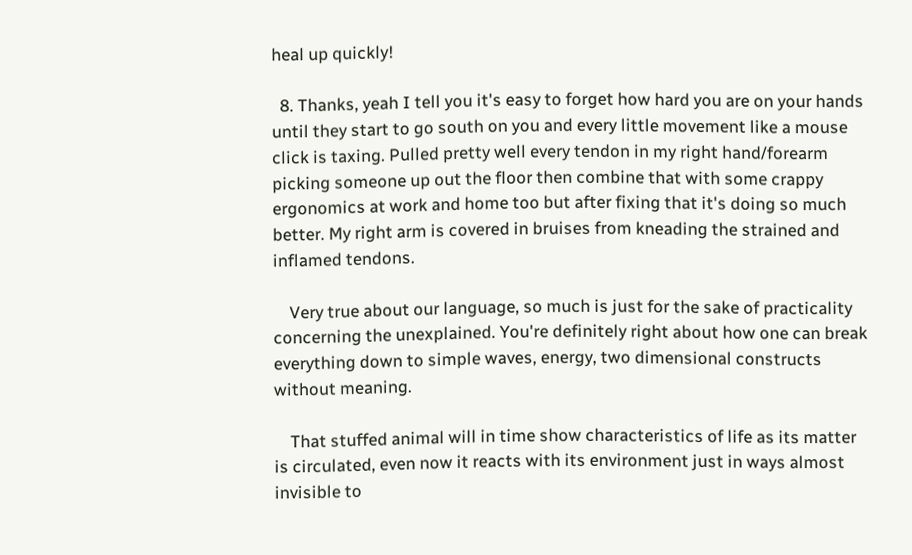heal up quickly!

  8. Thanks, yeah I tell you it's easy to forget how hard you are on your hands until they start to go south on you and every little movement like a mouse click is taxing. Pulled pretty well every tendon in my right hand/forearm picking someone up out the floor then combine that with some crappy ergonomics at work and home too but after fixing that it's doing so much better. My right arm is covered in bruises from kneading the strained and inflamed tendons.

    Very true about our language, so much is just for the sake of practicality concerning the unexplained. You're definitely right about how one can break everything down to simple waves, energy, two dimensional constructs without meaning.

    That stuffed animal will in time show characteristics of life as its matter is circulated, even now it reacts with its environment just in ways almost invisible to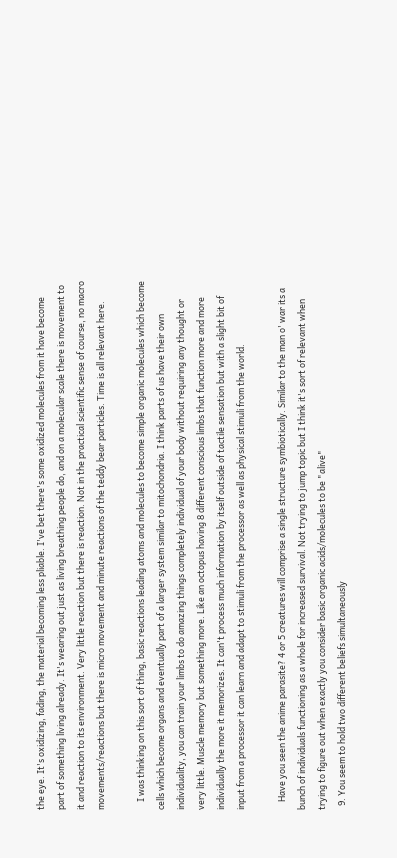the eye. It's oxidizing, fading, the material becoming less pliable. I've bet there's some oxidized molecules from it have become part of something living already. It's wearing out just as living breathing people do, and on a molecular scale there is movement to it and reaction to its environment. Very little reaction but there is reaction. Not in the practical scientific sense of course, no macro movements/reactions but there is micro movement and minute reactions of the teddy bear particles. Time is all relevant here.

    I was thinking on this sort of thing, basic reactions leading atoms and molecules to become simple organic molecules which become cells which become organs and eventually part of a larger system similar to mitochondria. I think parts of us have their own individuality, you can train your limbs to do amazing things completely individual of your body without requiring any thought or very little. Muscle memory but something more. Like an octopus having 8 different conscious limbs that function more and more individually the more it memorizes. It can't process much information by itself outside of tactile sensation but with a slight bit of input from a processor it can learn and adapt to stimuli from the processor as well as physical stimuli from the world.

    Have you seen the anime parasite? 4 or 5 creatures will comprise a single structure symbiotically. Similar to the man o' war its a bunch of individuals functioning as a whole for increased survival. Not trying to jump topic but I think it's sort of relevant when trying to figure out when exactly you consider basic organic acids/molecules to be "alive"
  9. You seem to hold two different beliefs simultaneously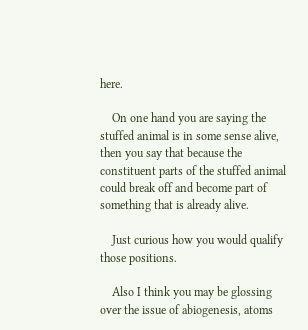here.

    On one hand you are saying the stuffed animal is in some sense alive, then you say that because the constituent parts of the stuffed animal could break off and become part of something that is already alive.

    Just curious how you would qualify those positions.

    Also I think you may be glossing over the issue of abiogenesis, atoms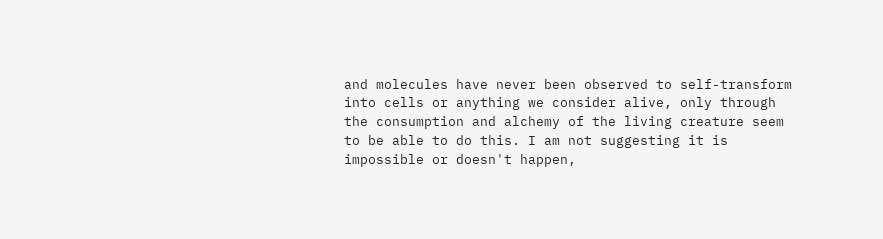and molecules have never been observed to self-transform into cells or anything we consider alive, only through the consumption and alchemy of the living creature seem to be able to do this. I am not suggesting it is impossible or doesn't happen,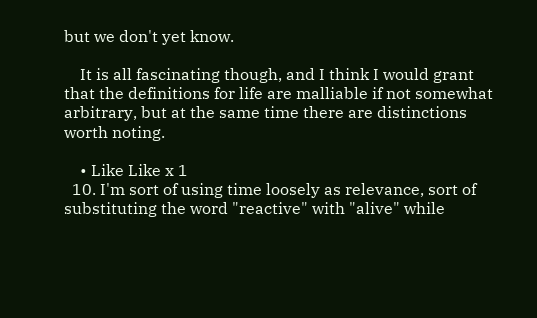but we don't yet know.

    It is all fascinating though, and I think I would grant that the definitions for life are malliable if not somewhat arbitrary, but at the same time there are distinctions worth noting.

    • Like Like x 1
  10. I'm sort of using time loosely as relevance, sort of substituting the word "reactive" with "alive" while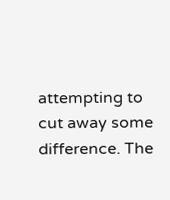attempting to cut away some difference. The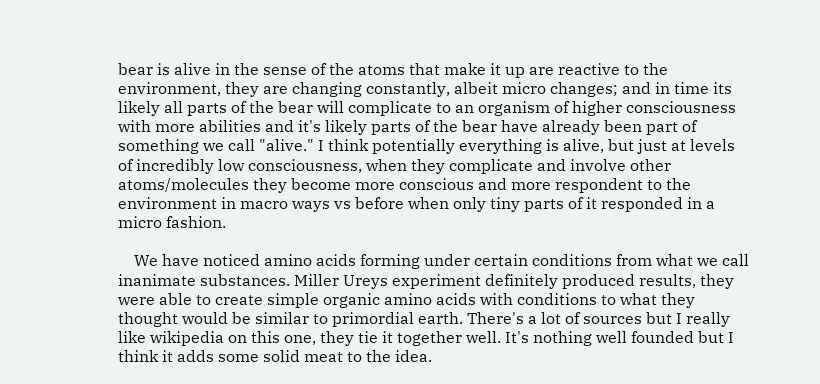bear is alive in the sense of the atoms that make it up are reactive to the environment, they are changing constantly, albeit micro changes; and in time its likely all parts of the bear will complicate to an organism of higher consciousness with more abilities and it's likely parts of the bear have already been part of something we call "alive." I think potentially everything is alive, but just at levels of incredibly low consciousness, when they complicate and involve other atoms/molecules they become more conscious and more respondent to the environment in macro ways vs before when only tiny parts of it responded in a micro fashion.

    We have noticed amino acids forming under certain conditions from what we call inanimate substances. Miller Ureys experiment definitely produced results, they were able to create simple organic amino acids with conditions to what they thought would be similar to primordial earth. There's a lot of sources but I really like wikipedia on this one, they tie it together well. It's nothing well founded but I think it adds some solid meat to the idea.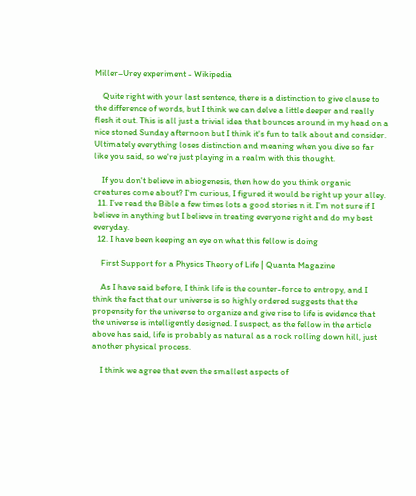Miller–Urey experiment - Wikipedia

    Quite right with your last sentence, there is a distinction to give clause to the difference of words, but I think we can delve a little deeper and really flesh it out. This is all just a trivial idea that bounces around in my head on a nice stoned Sunday afternoon but I think it's fun to talk about and consider. Ultimately everything loses distinction and meaning when you dive so far like you said, so we're just playing in a realm with this thought.

    If you don't believe in abiogenesis, then how do you think organic creatures come about? I'm curious, I figured it would be right up your alley.
  11. I’ve read the Bible a few times lots a good stories n it. I’m not sure if I believe in anything but I believe in treating everyone right and do my best everyday.
  12. I have been keeping an eye on what this fellow is doing

    First Support for a Physics Theory of Life | Quanta Magazine

    As I have said before, I think life is the counter-force to entropy, and I think the fact that our universe is so highly ordered suggests that the propensity for the universe to organize and give rise to life is evidence that the universe is intelligently designed. I suspect, as the fellow in the article above has said, life is probably as natural as a rock rolling down hill, just another physical process.

    I think we agree that even the smallest aspects of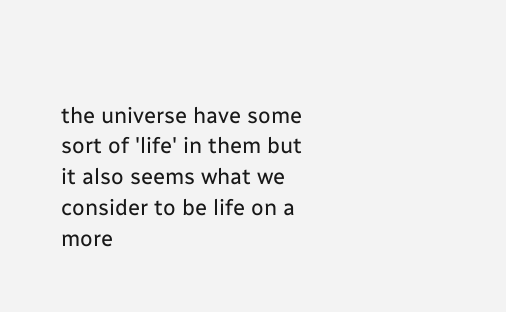the universe have some sort of 'life' in them but it also seems what we consider to be life on a more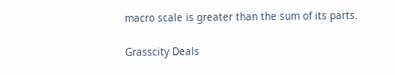macro scale is greater than the sum of its parts.

Grasscity Deals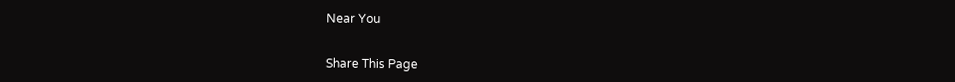Near You


Share This Page